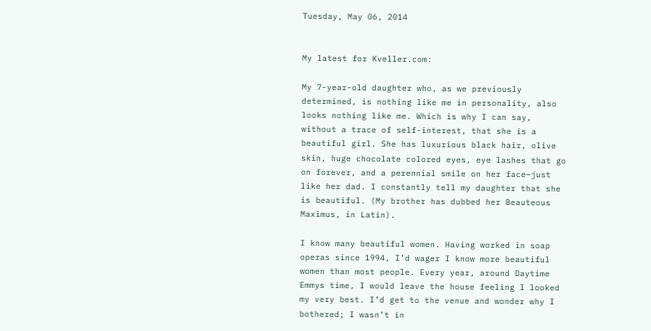Tuesday, May 06, 2014


My latest for Kveller.com:

My 7-year-old daughter who, as we previously determined, is nothing like me in personality, also looks nothing like me. Which is why I can say, without a trace of self-interest, that she is a beautiful girl. She has luxurious black hair, olive skin, huge chocolate colored eyes, eye lashes that go on forever, and a perennial smile on her face–just like her dad. I constantly tell my daughter that she is beautiful. (My brother has dubbed her Beauteous Maximus, in Latin).

I know many beautiful women. Having worked in soap operas since 1994, I’d wager I know more beautiful women than most people. Every year, around Daytime Emmys time, I would leave the house feeling I looked my very best. I’d get to the venue and wonder why I bothered; I wasn’t in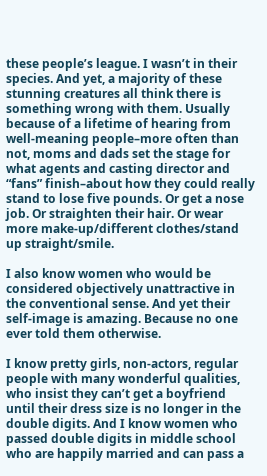these people’s league. I wasn’t in their species. And yet, a majority of these stunning creatures all think there is something wrong with them. Usually because of a lifetime of hearing from well-meaning people–more often than not, moms and dads set the stage for what agents and casting director and “fans” finish–about how they could really stand to lose five pounds. Or get a nose job. Or straighten their hair. Or wear more make-up/different clothes/stand up straight/smile.

I also know women who would be considered objectively unattractive in the conventional sense. And yet their self-image is amazing. Because no one ever told them otherwise.

I know pretty girls, non-actors, regular people with many wonderful qualities, who insist they can’t get a boyfriend until their dress size is no longer in the double digits. And I know women who passed double digits in middle school who are happily married and can pass a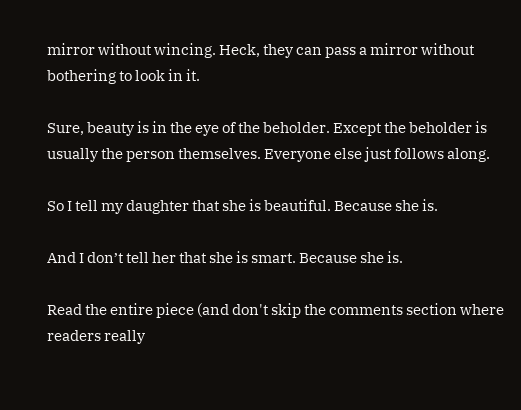mirror without wincing. Heck, they can pass a mirror without bothering to look in it.

Sure, beauty is in the eye of the beholder. Except the beholder is usually the person themselves. Everyone else just follows along.

So I tell my daughter that she is beautiful. Because she is.

And I don’t tell her that she is smart. Because she is.

Read the entire piece (and don't skip the comments section where readers really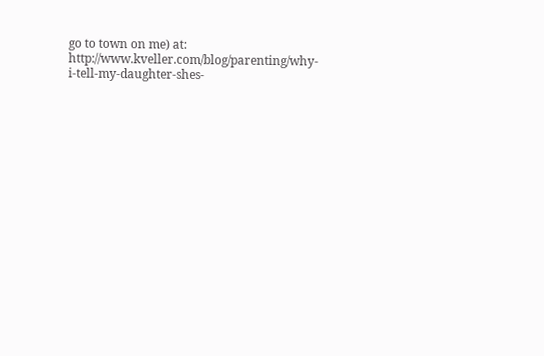go to town on me) at: http://www.kveller.com/blog/parenting/why-i-tell-my-daughter-shes-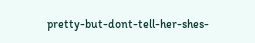pretty-but-dont-tell-her-shes-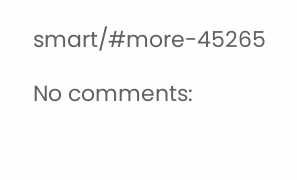smart/#more-45265

No comments: